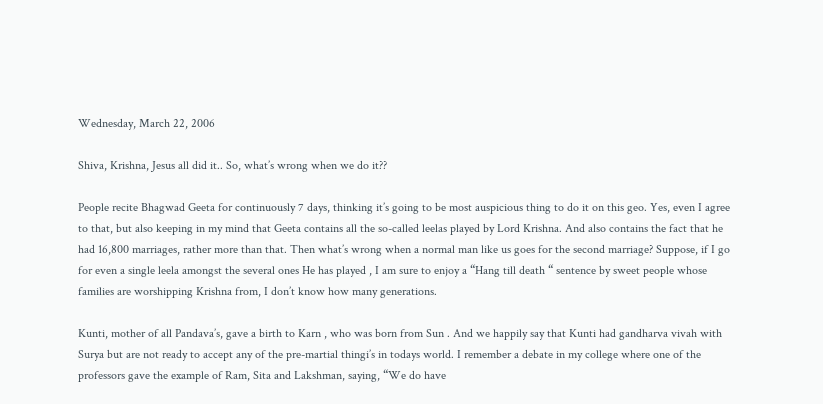Wednesday, March 22, 2006

Shiva, Krishna, Jesus all did it.. So, what’s wrong when we do it??

People recite Bhagwad Geeta for continuously 7 days, thinking it’s going to be most auspicious thing to do it on this geo. Yes, even I agree to that, but also keeping in my mind that Geeta contains all the so-called leelas played by Lord Krishna. And also contains the fact that he had 16,800 marriages, rather more than that. Then what’s wrong when a normal man like us goes for the second marriage? Suppose, if I go for even a single leela amongst the several ones He has played , I am sure to enjoy a “Hang till death “ sentence by sweet people whose families are worshipping Krishna from, I don’t know how many generations.

Kunti, mother of all Pandava’s, gave a birth to Karn , who was born from Sun . And we happily say that Kunti had gandharva vivah with Surya but are not ready to accept any of the pre-martial thingi’s in todays world. I remember a debate in my college where one of the professors gave the example of Ram, Sita and Lakshman, saying, “We do have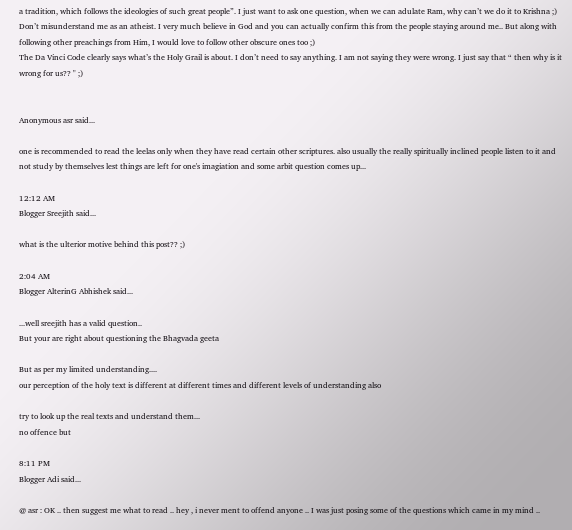a tradition, which follows the ideologies of such great people”. I just want to ask one question, when we can adulate Ram, why can’t we do it to Krishna ;) Don’t misunderstand me as an atheist. I very much believe in God and you can actually confirm this from the people staying around me.. But along with following other preachings from Him, I would love to follow other obscure ones too ;)
The Da Vinci Code clearly says what’s the Holy Grail is about. I don’t need to say anything. I am not saying they were wrong. I just say that “ then why is it wrong for us?? " ;)


Anonymous asr said...

one is recommended to read the leelas only when they have read certain other scriptures. also usually the really spiritually inclined people listen to it and not study by themselves lest things are left for one's imagiation and some arbit question comes up...

12:12 AM
Blogger Sreejith said...

what is the ulterior motive behind this post?? ;)

2:04 AM
Blogger AlterinG Abhishek said...

...well sreejith has a valid question..
But your are right about questioning the Bhagvada geeta

But as per my limited understanding....
our perception of the holy text is different at different times and different levels of understanding also

try to look up the real texts and understand them...
no offence but

8:11 PM
Blogger Adi said...

@ asr : OK .. then suggest me what to read .. hey , i never ment to offend anyone .. I was just posing some of the questions which came in my mind ..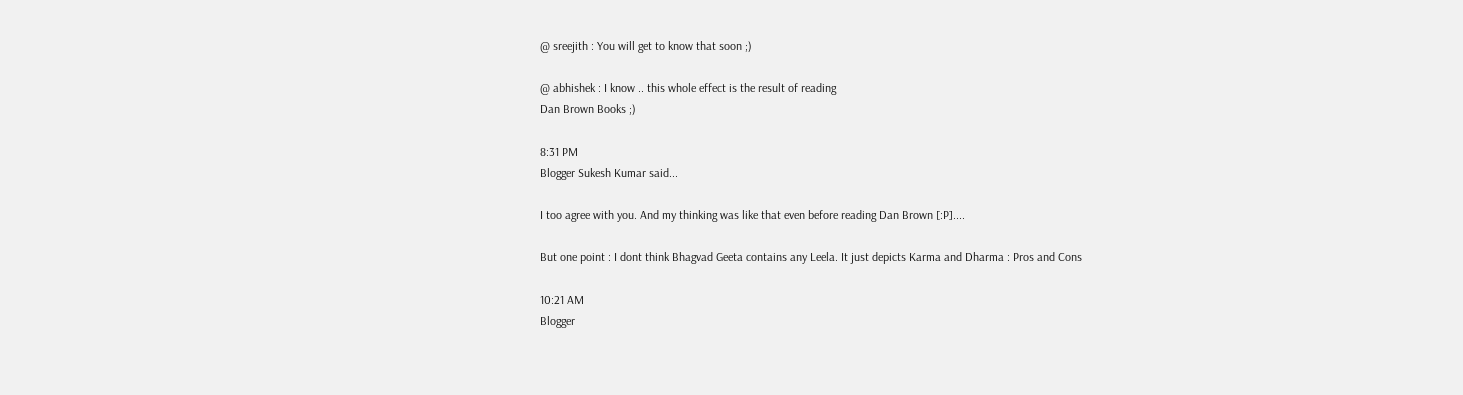@ sreejith : You will get to know that soon ;)

@ abhishek : I know .. this whole effect is the result of reading
Dan Brown Books ;)

8:31 PM
Blogger Sukesh Kumar said...

I too agree with you. And my thinking was like that even before reading Dan Brown [:P]....

But one point : I dont think Bhagvad Geeta contains any Leela. It just depicts Karma and Dharma : Pros and Cons

10:21 AM
Blogger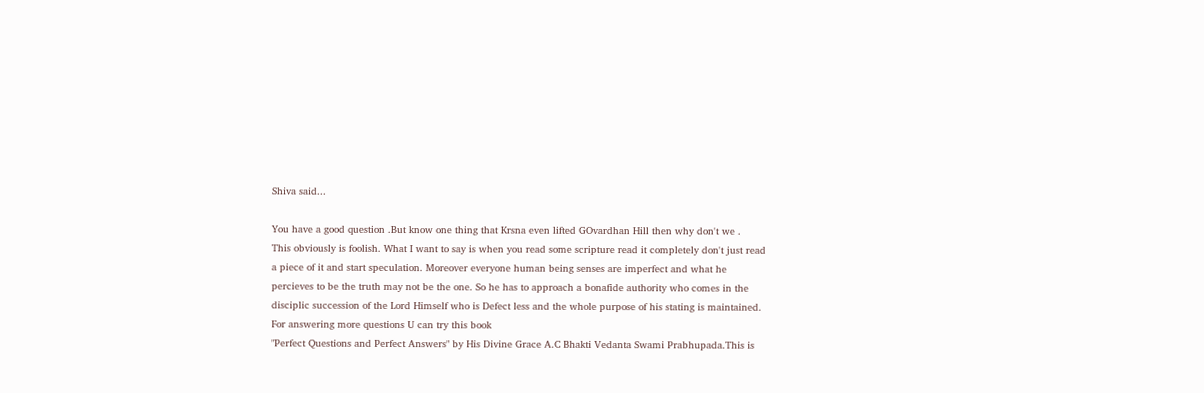Shiva said...

You have a good question .But know one thing that Krsna even lifted GOvardhan Hill then why don't we .
This obviously is foolish. What I want to say is when you read some scripture read it completely don't just read a piece of it and start speculation. Moreover everyone human being senses are imperfect and what he percieves to be the truth may not be the one. So he has to approach a bonafide authority who comes in the disciplic succession of the Lord Himself who is Defect less and the whole purpose of his stating is maintained. For answering more questions U can try this book
"Perfect Questions and Perfect Answers" by His Divine Grace A.C Bhakti Vedanta Swami Prabhupada.This is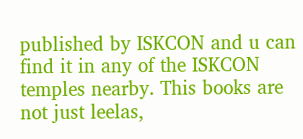published by ISKCON and u can find it in any of the ISKCON temples nearby. This books are not just leelas,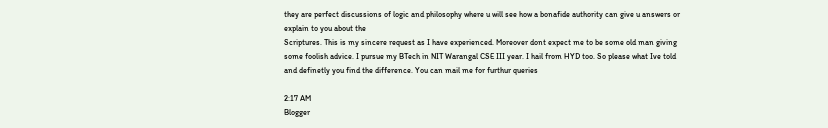they are perfect discussions of logic and philosophy where u will see how a bonafide authority can give u answers or explain to you about the
Scriptures. This is my sincere request as I have experienced. Moreover dont expect me to be some old man giving some foolish advice. I pursue my BTech in NIT Warangal CSE III year. I hail from HYD too. So please what Ive told and definetly you find the difference. You can mail me for furthur queries

2:17 AM
Blogger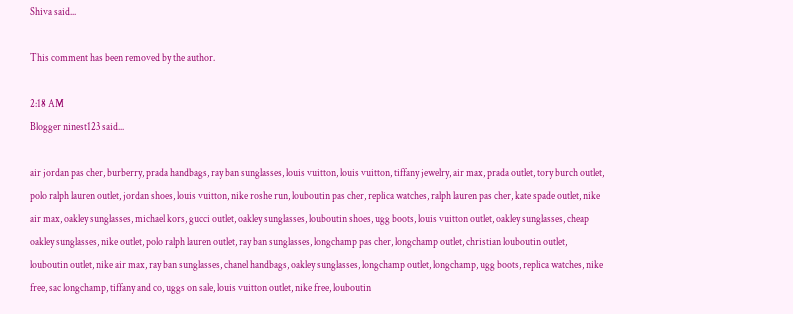Shiva said...

This comment has been removed by the author.

2:18 AM
Blogger ninest123 said...

air jordan pas cher, burberry, prada handbags, ray ban sunglasses, louis vuitton, louis vuitton, tiffany jewelry, air max, prada outlet, tory burch outlet, polo ralph lauren outlet, jordan shoes, louis vuitton, nike roshe run, louboutin pas cher, replica watches, ralph lauren pas cher, kate spade outlet, nike air max, oakley sunglasses, michael kors, gucci outlet, oakley sunglasses, louboutin shoes, ugg boots, louis vuitton outlet, oakley sunglasses, cheap oakley sunglasses, nike outlet, polo ralph lauren outlet, ray ban sunglasses, longchamp pas cher, longchamp outlet, christian louboutin outlet, louboutin outlet, nike air max, ray ban sunglasses, chanel handbags, oakley sunglasses, longchamp outlet, longchamp, ugg boots, replica watches, nike free, sac longchamp, tiffany and co, uggs on sale, louis vuitton outlet, nike free, louboutin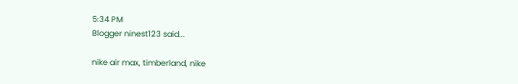5:34 PM
Blogger ninest123 said...

nike air max, timberland, nike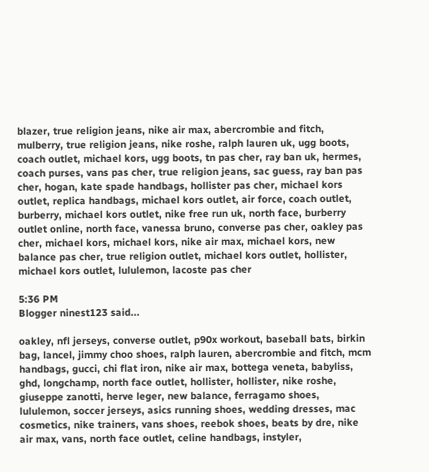blazer, true religion jeans, nike air max, abercrombie and fitch, mulberry, true religion jeans, nike roshe, ralph lauren uk, ugg boots, coach outlet, michael kors, ugg boots, tn pas cher, ray ban uk, hermes, coach purses, vans pas cher, true religion jeans, sac guess, ray ban pas cher, hogan, kate spade handbags, hollister pas cher, michael kors outlet, replica handbags, michael kors outlet, air force, coach outlet, burberry, michael kors outlet, nike free run uk, north face, burberry outlet online, north face, vanessa bruno, converse pas cher, oakley pas cher, michael kors, michael kors, nike air max, michael kors, new balance pas cher, true religion outlet, michael kors outlet, hollister, michael kors outlet, lululemon, lacoste pas cher

5:36 PM
Blogger ninest123 said...

oakley, nfl jerseys, converse outlet, p90x workout, baseball bats, birkin bag, lancel, jimmy choo shoes, ralph lauren, abercrombie and fitch, mcm handbags, gucci, chi flat iron, nike air max, bottega veneta, babyliss, ghd, longchamp, north face outlet, hollister, hollister, nike roshe, giuseppe zanotti, herve leger, new balance, ferragamo shoes, lululemon, soccer jerseys, asics running shoes, wedding dresses, mac cosmetics, nike trainers, vans shoes, reebok shoes, beats by dre, nike air max, vans, north face outlet, celine handbags, instyler,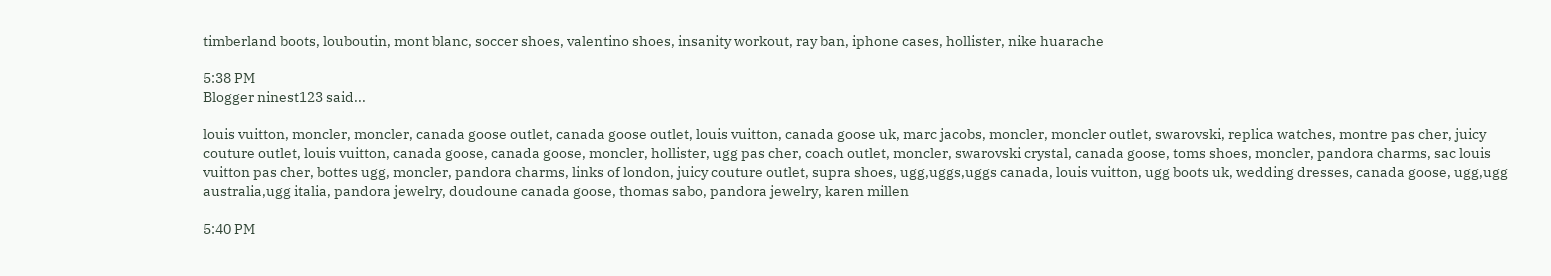timberland boots, louboutin, mont blanc, soccer shoes, valentino shoes, insanity workout, ray ban, iphone cases, hollister, nike huarache

5:38 PM
Blogger ninest123 said...

louis vuitton, moncler, moncler, canada goose outlet, canada goose outlet, louis vuitton, canada goose uk, marc jacobs, moncler, moncler outlet, swarovski, replica watches, montre pas cher, juicy couture outlet, louis vuitton, canada goose, canada goose, moncler, hollister, ugg pas cher, coach outlet, moncler, swarovski crystal, canada goose, toms shoes, moncler, pandora charms, sac louis vuitton pas cher, bottes ugg, moncler, pandora charms, links of london, juicy couture outlet, supra shoes, ugg,uggs,uggs canada, louis vuitton, ugg boots uk, wedding dresses, canada goose, ugg,ugg australia,ugg italia, pandora jewelry, doudoune canada goose, thomas sabo, pandora jewelry, karen millen

5:40 PM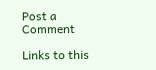Post a Comment

Links to this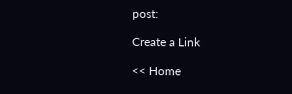post:

Create a Link

<< Home